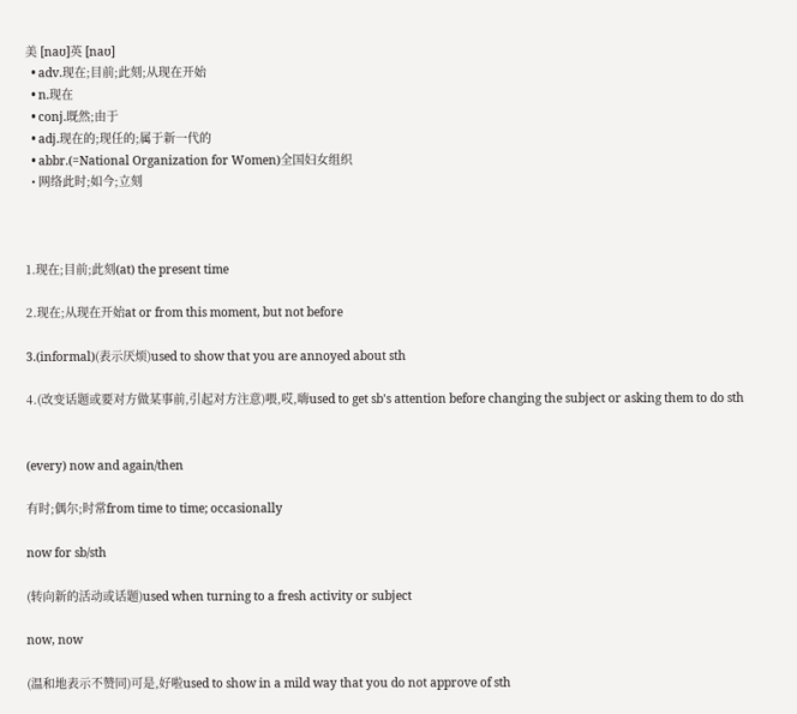美 [naʊ]英 [naʊ]
  • adv.现在;目前;此刻;从现在开始
  • n.现在
  • conj.既然;由于
  • adj.现在的;现任的;属于新一代的
  • abbr.(=National Organization for Women)全国妇女组织
  • 网络此时;如今;立刻



1.现在;目前;此刻(at) the present time

2.现在;从现在开始at or from this moment, but not before

3.(informal)(表示厌烦)used to show that you are annoyed about sth

4.(改变话题或要对方做某事前,引起对方注意)喂,哎,嗨used to get sb's attention before changing the subject or asking them to do sth


(every) now and again/then

有时;偶尔;时常from time to time; occasionally

now for sb/sth

(转向新的活动或话题)used when turning to a fresh activity or subject

now, now

(温和地表示不赞同)可是,好啦used to show in a mild way that you do not approve of sth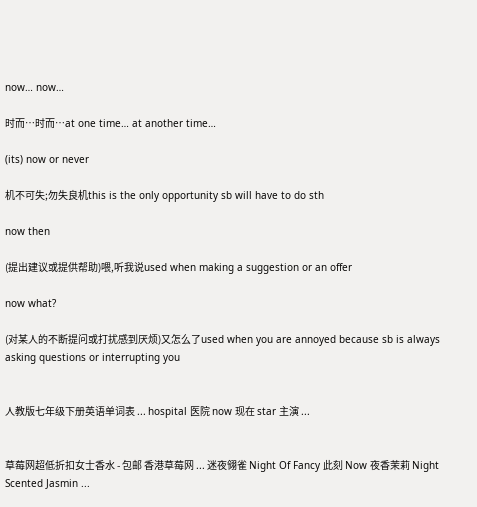now… now…

时而…时而…at one time… at another time…

(its) now or never

机不可失;勿失良机this is the only opportunity sb will have to do sth

now then

(提出建议或提供帮助)喂,听我说used when making a suggestion or an offer

now what?

(对某人的不断提问或打扰感到厌烦)又怎么了used when you are annoyed because sb is always asking questions or interrupting you


人教版七年级下册英语单词表 ... hospital 医院 now 现在 star 主演 ...


草莓网超低折扣女士香水 - 包邮 香港草莓网 ... 迷夜翎雀 Night Of Fancy 此刻 Now 夜香茉莉 Night Scented Jasmin ...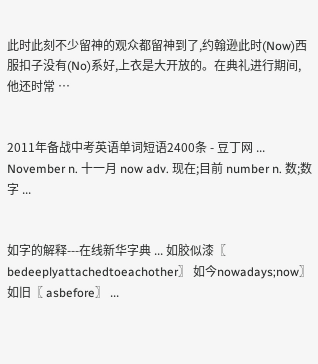此时此刻不少留神的观众都留神到了,约翰逊此时(Now)西服扣子没有(No)系好,上衣是大开放的。在典礼进行期间,他还时常 …


2011年备战中考英语单词短语2400条 - 豆丁网 ... November n. 十一月 now adv. 现在;目前 number n. 数;数字 ...


如字的解释---在线新华字典 ... 如胶似漆〖 bedeeplyattachedtoeachother〗 如今nowadays;now〗 如旧〖 asbefore〗 ...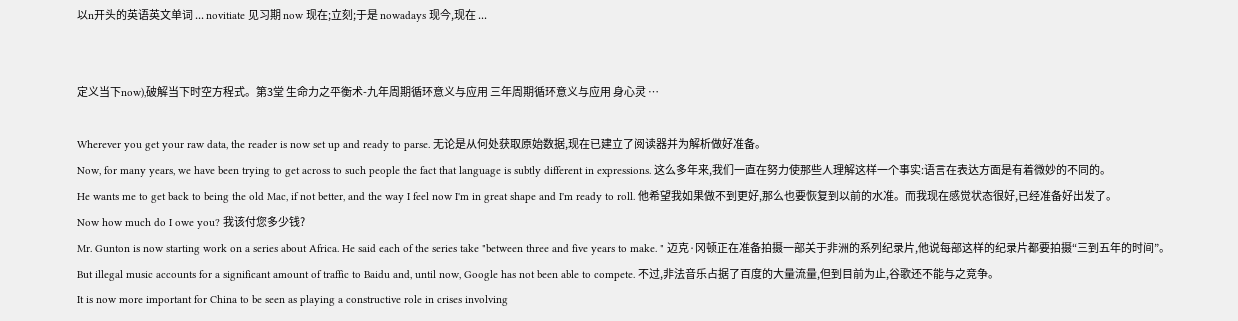以n开头的英语英文单词 ... novitiate 见习期 now 现在;立刻;于是 nowadays 现今,现在 ...


定义当下now),破解当下时空方程式。第3堂 生命力之平衡术-九年周期循环意义与应用 三年周期循环意义与应用 身心灵 …

Wherever you get your raw data, the reader is now set up and ready to parse. 无论是从何处获取原始数据,现在已建立了阅读器并为解析做好准备。
Now, for many years, we have been trying to get across to such people the fact that language is subtly different in expressions. 这么多年来,我们一直在努力使那些人理解这样一个事实:语言在表达方面是有着微妙的不同的。
He wants me to get back to being the old Mac, if not better, and the way I feel now I'm in great shape and I'm ready to roll. 他希望我如果做不到更好,那么也要恢复到以前的水准。而我现在感觉状态很好,已经准备好出发了。
Now how much do I owe you? 我该付您多少钱?
Mr. Gunton is now starting work on a series about Africa. He said each of the series take "between three and five years to make. " 迈克·冈顿正在准备拍摄一部关于非洲的系列纪录片,他说每部这样的纪录片都要拍摄“三到五年的时间”。
But illegal music accounts for a significant amount of traffic to Baidu and, until now, Google has not been able to compete. 不过,非法音乐占据了百度的大量流量,但到目前为止,谷歌还不能与之竞争。
It is now more important for China to be seen as playing a constructive role in crises involving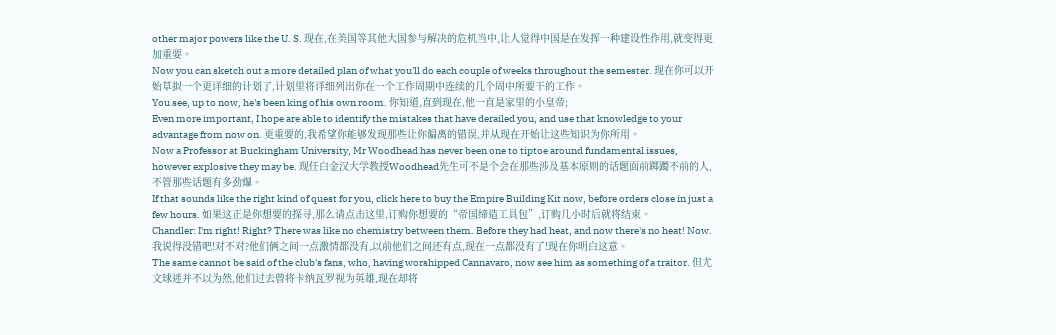other major powers like the U. S. 现在,在美国等其他大国参与解决的危机当中,让人觉得中国是在发挥一种建设性作用,就变得更加重要。
Now you can sketch out a more detailed plan of what you'll do each couple of weeks throughout the semester. 现在你可以开始草拟一个更详细的计划了,计划里将详细列出你在一个工作周期中连续的几个周中所要干的工作。
You see, up to now, he's been king of his own room. 你知道,直到现在,他一直是家里的小皇帝;
Even more important, I hope are able to identify the mistakes that have derailed you, and use that knowledge to your advantage from now on. 更重要的,我希望你能够发现那些让你偏离的错误,并从现在开始让这些知识为你所用。
Now a Professor at Buckingham University, Mr Woodhead has never been one to tiptoe around fundamental issues, however explosive they may be. 现任白金汉大学教授Woodhead先生可不是个会在那些涉及基本原则的话题面前踯躅不前的人,不管那些话题有多劲爆。
If that sounds like the right kind of quest for you, click here to buy the Empire Building Kit now, before orders close in just a few hours. 如果这正是你想要的探寻,那么请点击这里,订购你想要的“帝国缔造工具包”,订购几小时后就将结束。
Chandler: I'm right! Right? There was like no chemistry between them. Before they had heat, and now there's no heat! Now. 我说得没错吧!对不对?他们俩之间一点激情都没有,以前他们之间还有点,现在一点都没有了!现在你明白这意。
The same cannot be said of the club's fans, who, having worshipped Cannavaro, now see him as something of a traitor. 但尤文球迷并不以为然,他们过去曾将卡纳瓦罗视为英雄,现在却将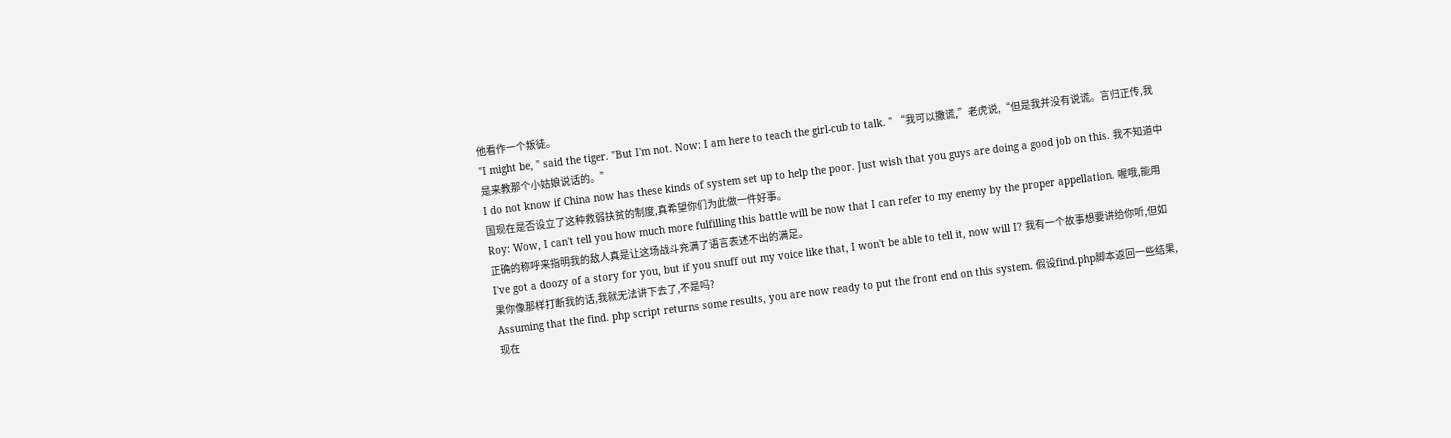他看作一个叛徒。
"I might be, " said the tiger. "But I'm not. Now: I am here to teach the girl-cub to talk. " “我可以撒谎,”老虎说,“但是我并没有说谎。言归正传,我是来教那个小姑娘说话的。”
I do not know if China now has these kinds of system set up to help the poor. Just wish that you guys are doing a good job on this. 我不知道中国现在是否设立了这种救弱扶贫的制度,真希望你们为此做一件好事。
Roy: Wow, I can't tell you how much more fulfilling this battle will be now that I can refer to my enemy by the proper appellation. 喔哦,能用正确的称呼来指明我的敌人真是让这场战斗充满了语言表述不出的满足。
I've got a doozy of a story for you, but if you snuff out my voice like that, I won't be able to tell it, now will I? 我有一个故事想要讲给你听,但如果你像那样打断我的话,我就无法讲下去了,不是吗?
Assuming that the find. php script returns some results, you are now ready to put the front end on this system. 假设find.php脚本返回一些结果,现在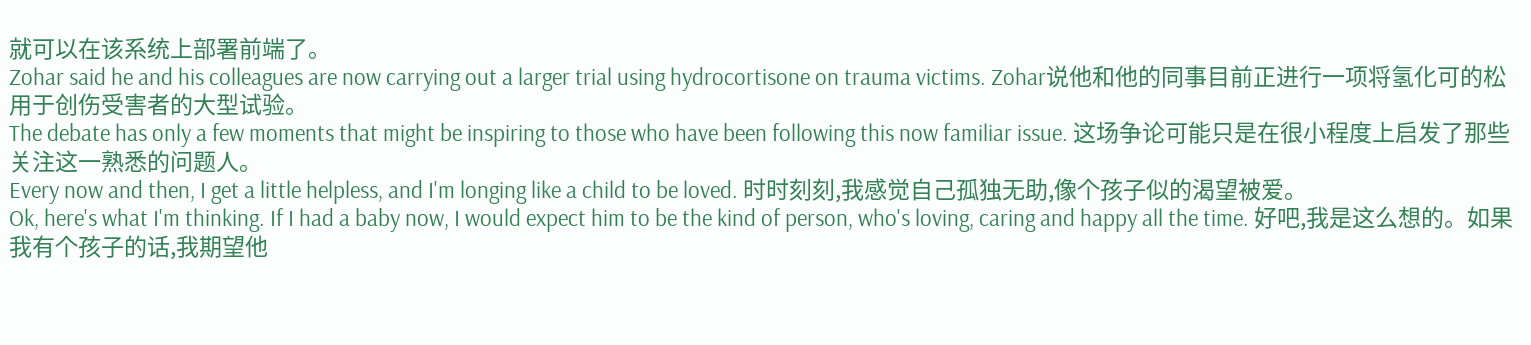就可以在该系统上部署前端了。
Zohar said he and his colleagues are now carrying out a larger trial using hydrocortisone on trauma victims. Zohar说他和他的同事目前正进行一项将氢化可的松用于创伤受害者的大型试验。
The debate has only a few moments that might be inspiring to those who have been following this now familiar issue. 这场争论可能只是在很小程度上启发了那些关注这一熟悉的问题人。
Every now and then, I get a little helpless, and I'm longing like a child to be loved. 时时刻刻,我感觉自己孤独无助,像个孩子似的渴望被爱。
Ok, here's what I'm thinking. If I had a baby now, I would expect him to be the kind of person, who's loving, caring and happy all the time. 好吧,我是这么想的。如果我有个孩子的话,我期望他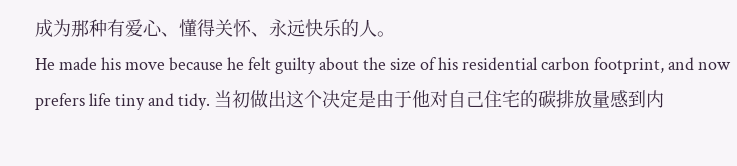成为那种有爱心、懂得关怀、永远快乐的人。
He made his move because he felt guilty about the size of his residential carbon footprint, and now prefers life tiny and tidy. 当初做出这个决定是由于他对自己住宅的碳排放量感到内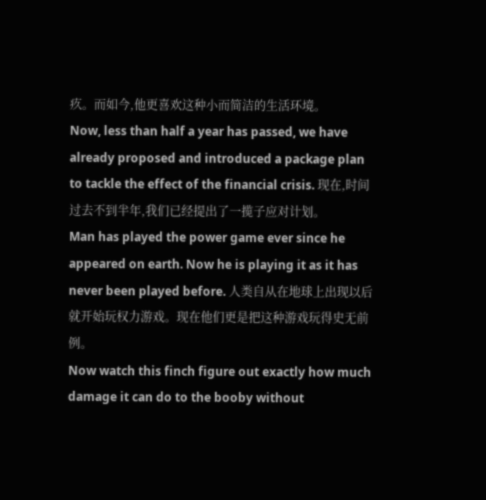疚。而如今,他更喜欢这种小而简洁的生活环境。
Now, less than half a year has passed, we have already proposed and introduced a package plan to tackle the effect of the financial crisis. 现在,时间过去不到半年,我们已经提出了一揽子应对计划。
Man has played the power game ever since he appeared on earth. Now he is playing it as it has never been played before. 人类自从在地球上出现以后就开始玩权力游戏。现在他们更是把这种游戏玩得史无前例。
Now watch this finch figure out exactly how much damage it can do to the booby without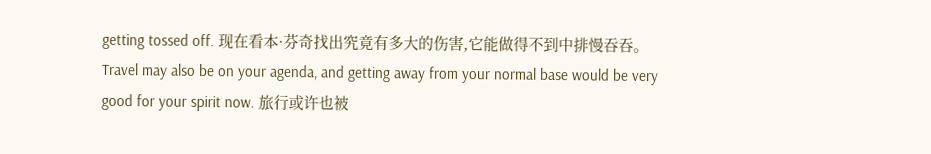getting tossed off. 现在看本·芬奇找出究竟有多大的伤害,它能做得不到中排慢吞吞。
Travel may also be on your agenda, and getting away from your normal base would be very good for your spirit now. 旅行或许也被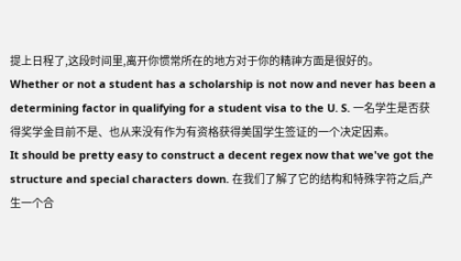提上日程了,这段时间里,离开你惯常所在的地方对于你的精神方面是很好的。
Whether or not a student has a scholarship is not now and never has been a determining factor in qualifying for a student visa to the U. S. 一名学生是否获得奖学金目前不是、也从来没有作为有资格获得美国学生签证的一个决定因素。
It should be pretty easy to construct a decent regex now that we've got the structure and special characters down. 在我们了解了它的结构和特殊字符之后,产生一个合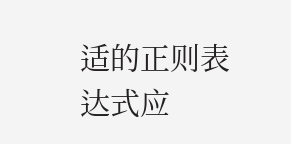适的正则表达式应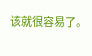该就很容易了。